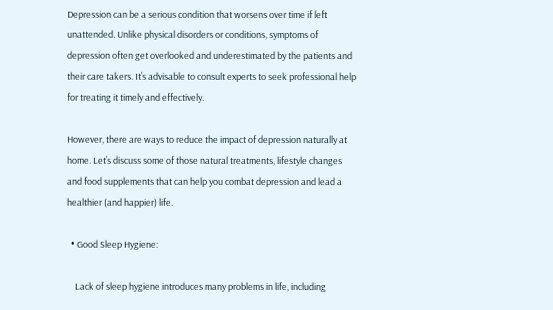Depression can be a serious condition that worsens over time if left unattended. Unlike physical disorders or conditions, symptoms of depression often get overlooked and underestimated by the patients and their care takers. It’s advisable to consult experts to seek professional help for treating it timely and effectively.

However, there are ways to reduce the impact of depression naturally at home. Let’s discuss some of those natural treatments, lifestyle changes and food supplements that can help you combat depression and lead a healthier (and happier) life.

  • Good Sleep Hygiene:

    Lack of sleep hygiene introduces many problems in life, including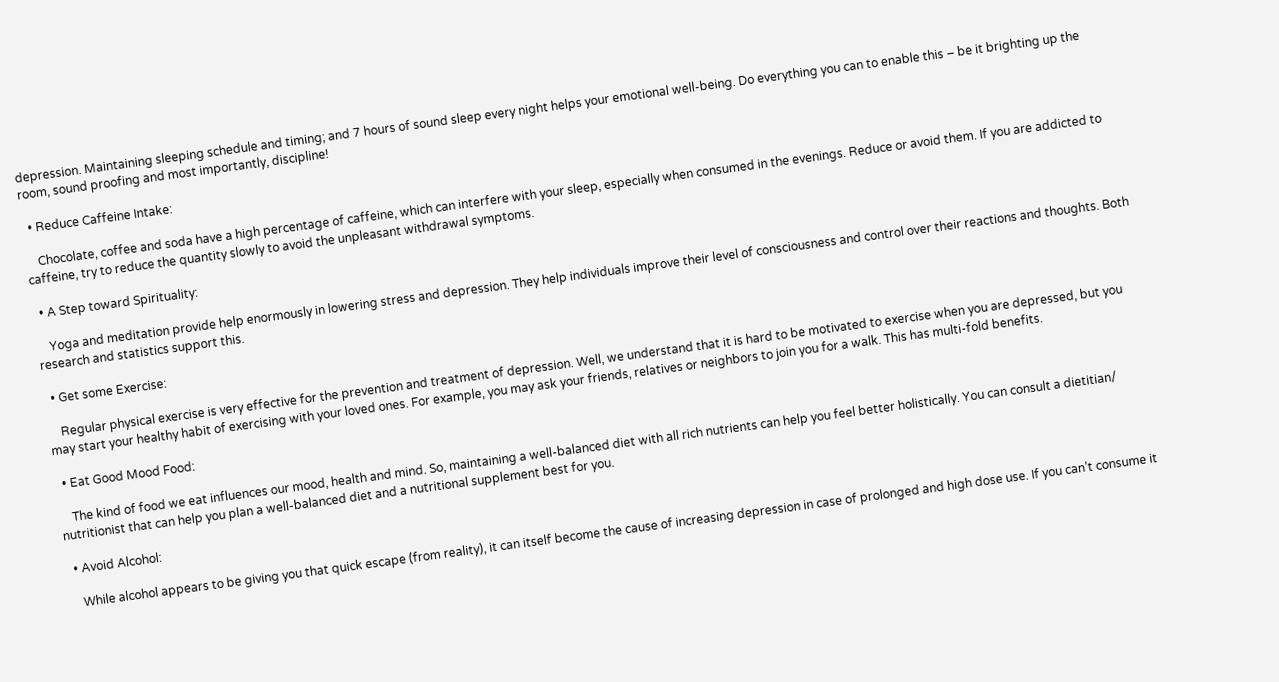depression. Maintaining sleeping schedule and timing; and 7 hours of sound sleep every night helps your emotional well-being. Do everything you can to enable this – be it brighting up the room, sound proofing and most importantly, discipline!

  • Reduce Caffeine Intake:

    Chocolate, coffee and soda have a high percentage of caffeine, which can interfere with your sleep, especially when consumed in the evenings. Reduce or avoid them. If you are addicted to caffeine, try to reduce the quantity slowly to avoid the unpleasant withdrawal symptoms.

  • A Step toward Spirituality:

    Yoga and meditation provide help enormously in lowering stress and depression. They help individuals improve their level of consciousness and control over their reactions and thoughts. Both research and statistics support this.

  • Get some Exercise:

    Regular physical exercise is very effective for the prevention and treatment of depression. Well, we understand that it is hard to be motivated to exercise when you are depressed, but you may start your healthy habit of exercising with your loved ones. For example, you may ask your friends, relatives or neighbors to join you for a walk. This has multi-fold benefits.

  • Eat Good Mood Food:

    The kind of food we eat influences our mood, health and mind. So, maintaining a well-balanced diet with all rich nutrients can help you feel better holistically. You can consult a dietitian/ nutritionist that can help you plan a well-balanced diet and a nutritional supplement best for you.

  • Avoid Alcohol:

    While alcohol appears to be giving you that quick escape (from reality), it can itself become the cause of increasing depression in case of prolonged and high dose use. If you can’t consume it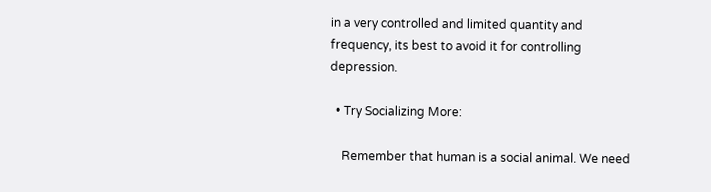in a very controlled and limited quantity and frequency, its best to avoid it for controlling depression.

  • Try Socializing More:

    Remember that human is a social animal. We need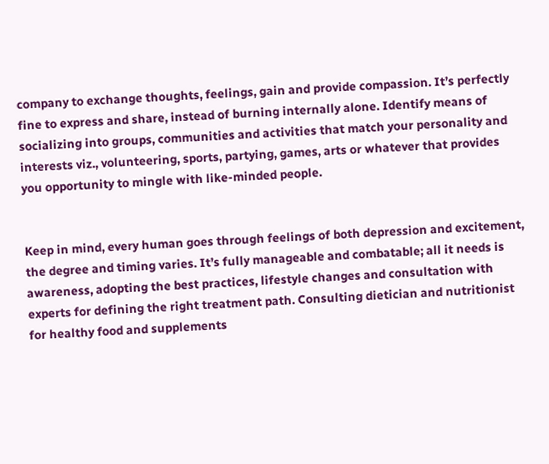company to exchange thoughts, feelings, gain and provide compassion. It’s perfectly fine to express and share, instead of burning internally alone. Identify means of socializing into groups, communities and activities that match your personality and interests viz., volunteering, sports, partying, games, arts or whatever that provides you opportunity to mingle with like-minded people.


Keep in mind, every human goes through feelings of both depression and excitement, the degree and timing varies. It’s fully manageable and combatable; all it needs is awareness, adopting the best practices, lifestyle changes and consultation with experts for defining the right treatment path. Consulting dietician and nutritionist for healthy food and supplements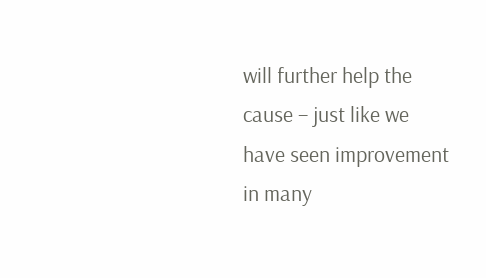will further help the cause – just like we have seen improvement in many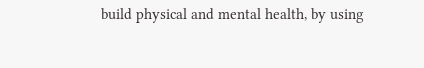build physical and mental health, by using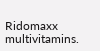Ridomaxx multivitamins.